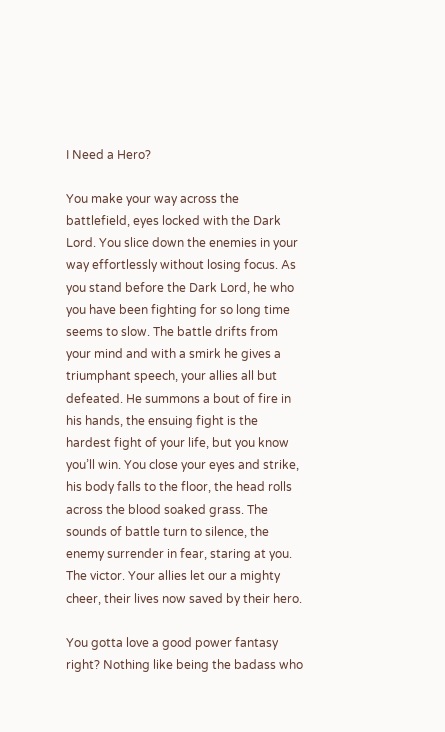I Need a Hero?

You make your way across the battlefield, eyes locked with the Dark Lord. You slice down the enemies in your way effortlessly without losing focus. As you stand before the Dark Lord, he who you have been fighting for so long time seems to slow. The battle drifts from your mind and with a smirk he gives a triumphant speech, your allies all but defeated. He summons a bout of fire in his hands, the ensuing fight is the hardest fight of your life, but you know you’ll win. You close your eyes and strike, his body falls to the floor, the head rolls across the blood soaked grass. The sounds of battle turn to silence, the enemy surrender in fear, staring at you. The victor. Your allies let our a mighty cheer, their lives now saved by their hero.

You gotta love a good power fantasy right? Nothing like being the badass who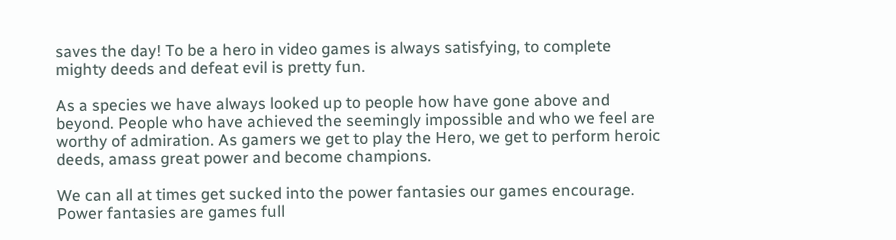saves the day! To be a hero in video games is always satisfying, to complete mighty deeds and defeat evil is pretty fun.

As a species we have always looked up to people how have gone above and beyond. People who have achieved the seemingly impossible and who we feel are worthy of admiration. As gamers we get to play the Hero, we get to perform heroic deeds, amass great power and become champions.

We can all at times get sucked into the power fantasies our games encourage. Power fantasies are games full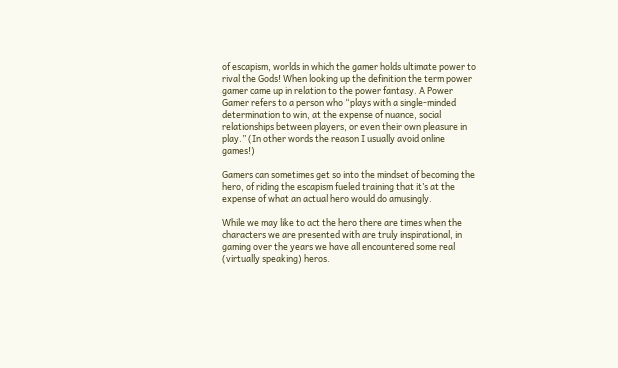of escapism, worlds in which the gamer holds ultimate power to rival the Gods! When looking up the definition the term power gamer came up in relation to the power fantasy. A Power Gamer refers to a person who “plays with a single-minded determination to win, at the expense of nuance, social relationships between players, or even their own pleasure in play.” (In other words the reason I usually avoid online games!)

Gamers can sometimes get so into the mindset of becoming the hero, of riding the escapism fueled training that it’s at the expense of what an actual hero would do amusingly.

While we may like to act the hero there are times when the characters we are presented with are truly inspirational, in gaming over the years we have all encountered some real (virtually speaking) heros.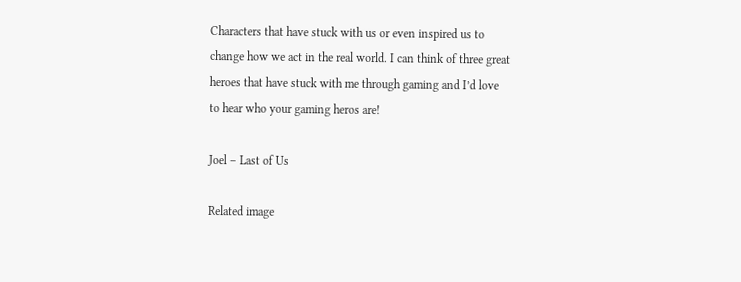Characters that have stuck with us or even inspired us to change how we act in the real world. I can think of three great heroes that have stuck with me through gaming and I’d love to hear who your gaming heros are!

Joel – Last of Us

Related image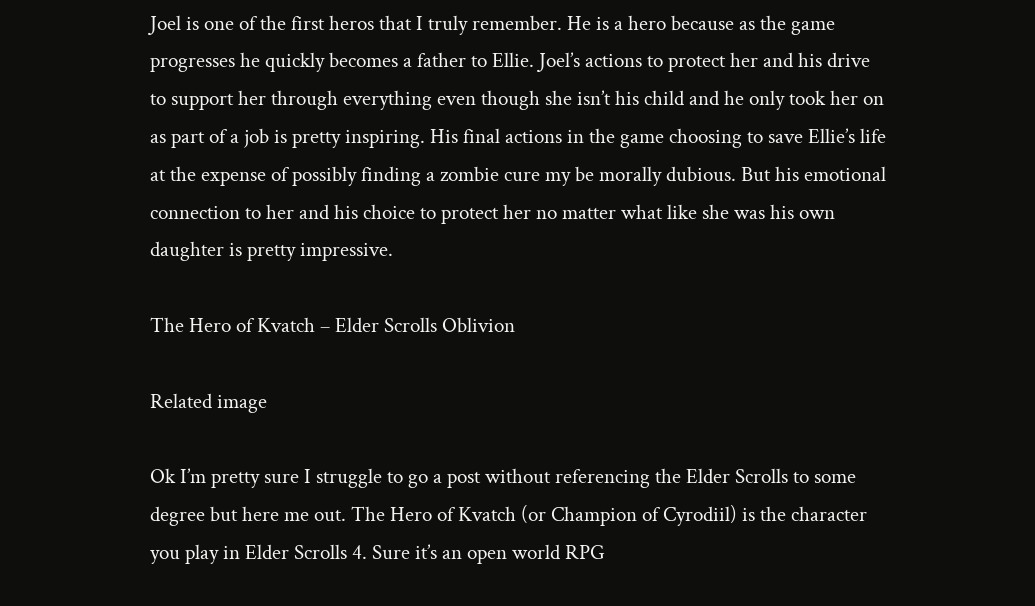Joel is one of the first heros that I truly remember. He is a hero because as the game progresses he quickly becomes a father to Ellie. Joel’s actions to protect her and his drive to support her through everything even though she isn’t his child and he only took her on as part of a job is pretty inspiring. His final actions in the game choosing to save Ellie’s life at the expense of possibly finding a zombie cure my be morally dubious. But his emotional connection to her and his choice to protect her no matter what like she was his own daughter is pretty impressive.

The Hero of Kvatch – Elder Scrolls Oblivion

Related image

Ok I’m pretty sure I struggle to go a post without referencing the Elder Scrolls to some degree but here me out. The Hero of Kvatch (or Champion of Cyrodiil) is the character you play in Elder Scrolls 4. Sure it’s an open world RPG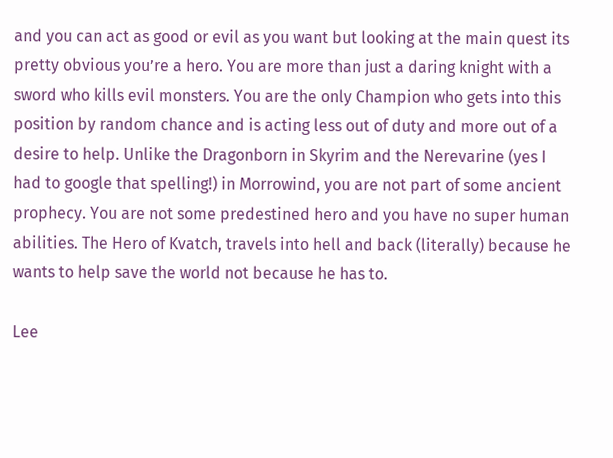and you can act as good or evil as you want but looking at the main quest its pretty obvious you’re a hero. You are more than just a daring knight with a sword who kills evil monsters. You are the only Champion who gets into this position by random chance and is acting less out of duty and more out of a desire to help. Unlike the Dragonborn in Skyrim and the Nerevarine (yes I had to google that spelling!) in Morrowind, you are not part of some ancient prophecy. You are not some predestined hero and you have no super human abilities. The Hero of Kvatch, travels into hell and back (literally) because he wants to help save the world not because he has to.

Lee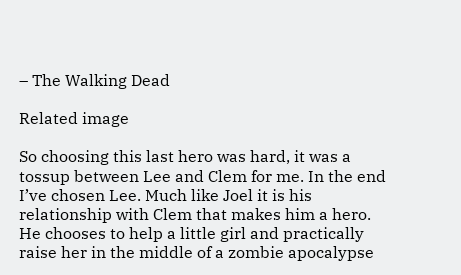– The Walking Dead

Related image

So choosing this last hero was hard, it was a tossup between Lee and Clem for me. In the end I’ve chosen Lee. Much like Joel it is his relationship with Clem that makes him a hero. He chooses to help a little girl and practically raise her in the middle of a zombie apocalypse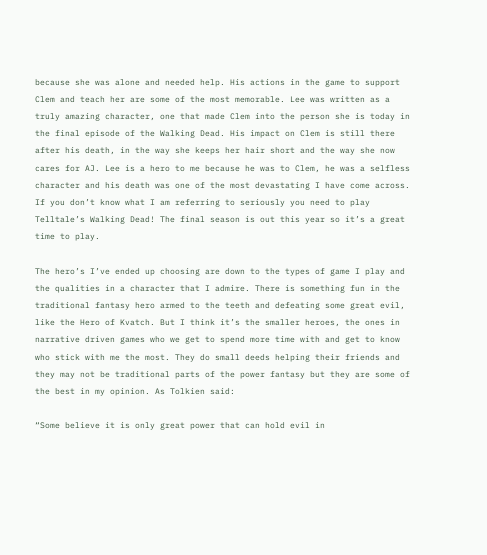because she was alone and needed help. His actions in the game to support Clem and teach her are some of the most memorable. Lee was written as a truly amazing character, one that made Clem into the person she is today in the final episode of the Walking Dead. His impact on Clem is still there after his death, in the way she keeps her hair short and the way she now cares for AJ. Lee is a hero to me because he was to Clem, he was a selfless character and his death was one of the most devastating I have come across. If you don’t know what I am referring to seriously you need to play Telltale’s Walking Dead! The final season is out this year so it’s a great time to play.

The hero’s I’ve ended up choosing are down to the types of game I play and the qualities in a character that I admire. There is something fun in the traditional fantasy hero armed to the teeth and defeating some great evil, like the Hero of Kvatch. But I think it’s the smaller heroes, the ones in narrative driven games who we get to spend more time with and get to know who stick with me the most. They do small deeds helping their friends and they may not be traditional parts of the power fantasy but they are some of the best in my opinion. As Tolkien said:

“Some believe it is only great power that can hold evil in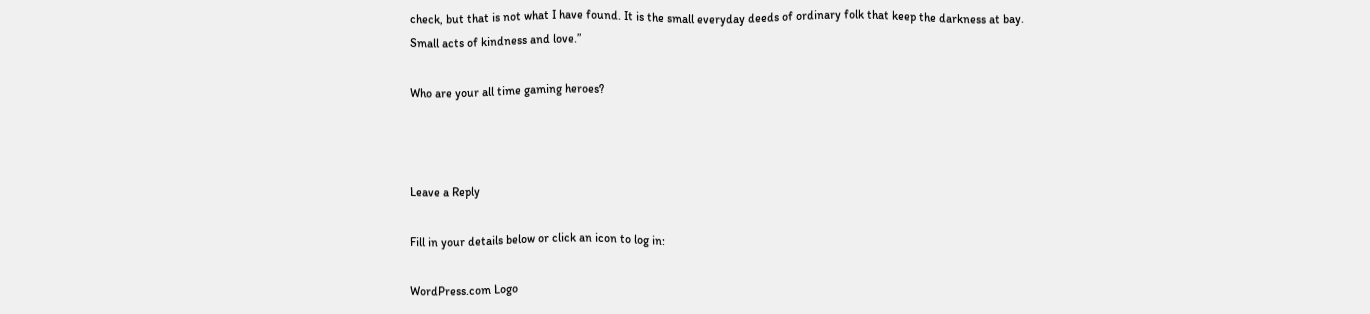check, but that is not what I have found. It is the small everyday deeds of ordinary folk that keep the darkness at bay. Small acts of kindness and love.”

Who are your all time gaming heroes?



Leave a Reply

Fill in your details below or click an icon to log in:

WordPress.com Logo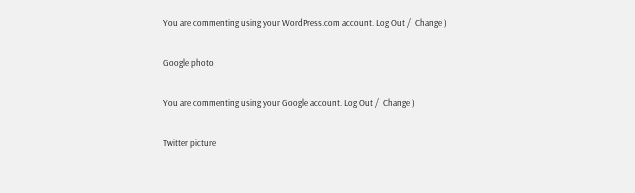You are commenting using your WordPress.com account. Log Out /  Change )

Google photo

You are commenting using your Google account. Log Out /  Change )

Twitter picture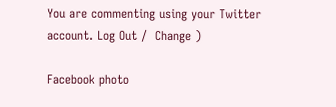You are commenting using your Twitter account. Log Out /  Change )

Facebook photo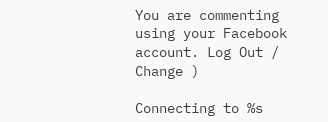You are commenting using your Facebook account. Log Out /  Change )

Connecting to %s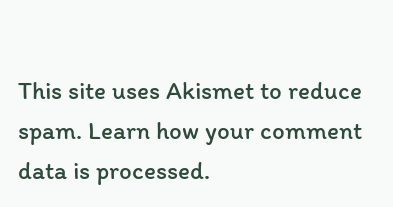This site uses Akismet to reduce spam. Learn how your comment data is processed.